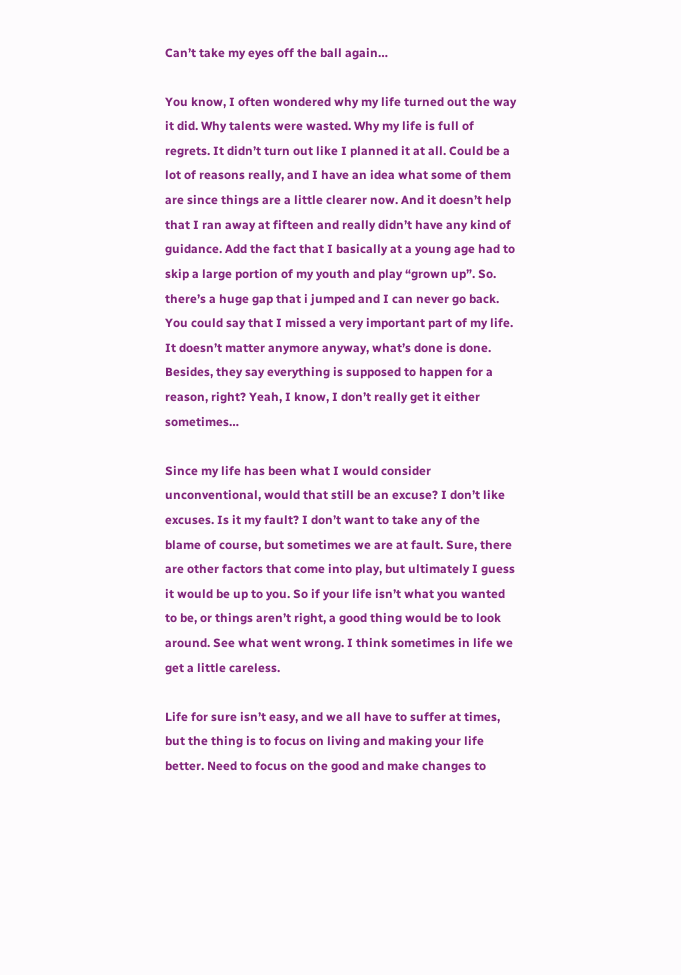Can’t take my eyes off the ball again…

You know, I often wondered why my life turned out the way it did. Why talents were wasted. Why my life is full of regrets. It didn’t turn out like I planned it at all. Could be a lot of reasons really, and I have an idea what some of them are since things are a little clearer now. And it doesn’t help that I ran away at fifteen and really didn’t have any kind of guidance. Add the fact that I basically at a young age had to skip a large portion of my youth and play “grown up”. So. there’s a huge gap that i jumped and I can never go back. You could say that I missed a very important part of my life. It doesn’t matter anymore anyway, what’s done is done. Besides, they say everything is supposed to happen for a reason, right? Yeah, I know, I don’t really get it either sometimes…

Since my life has been what I would consider unconventional, would that still be an excuse? I don’t like excuses. Is it my fault? I don’t want to take any of the blame of course, but sometimes we are at fault. Sure, there are other factors that come into play, but ultimately I guess it would be up to you. So if your life isn’t what you wanted to be, or things aren’t right, a good thing would be to look around. See what went wrong. I think sometimes in life we get a little careless.

Life for sure isn’t easy, and we all have to suffer at times, but the thing is to focus on living and making your life better. Need to focus on the good and make changes to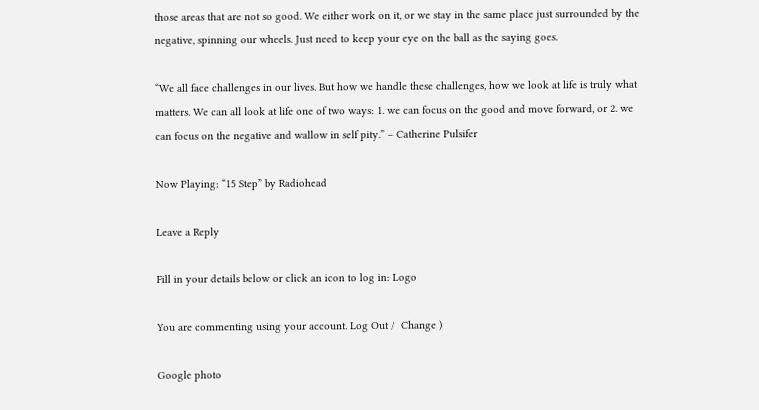those areas that are not so good. We either work on it, or we stay in the same place just surrounded by the negative, spinning our wheels. Just need to keep your eye on the ball as the saying goes.

“We all face challenges in our lives. But how we handle these challenges, how we look at life is truly what matters. We can all look at life one of two ways: 1. we can focus on the good and move forward, or 2. we can focus on the negative and wallow in self pity.” – Catherine Pulsifer

Now Playing: “15 Step” by Radiohead

Leave a Reply

Fill in your details below or click an icon to log in: Logo

You are commenting using your account. Log Out /  Change )

Google photo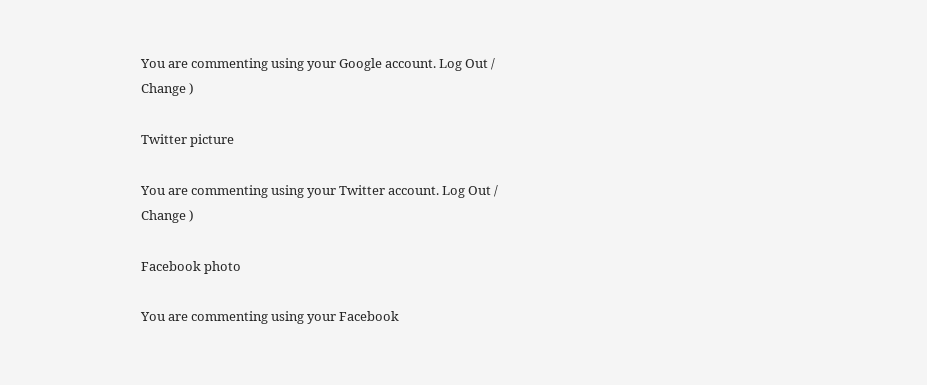You are commenting using your Google account. Log Out /  Change )

Twitter picture

You are commenting using your Twitter account. Log Out /  Change )

Facebook photo

You are commenting using your Facebook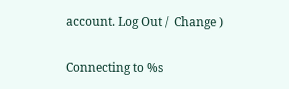account. Log Out /  Change )

Connecting to %s